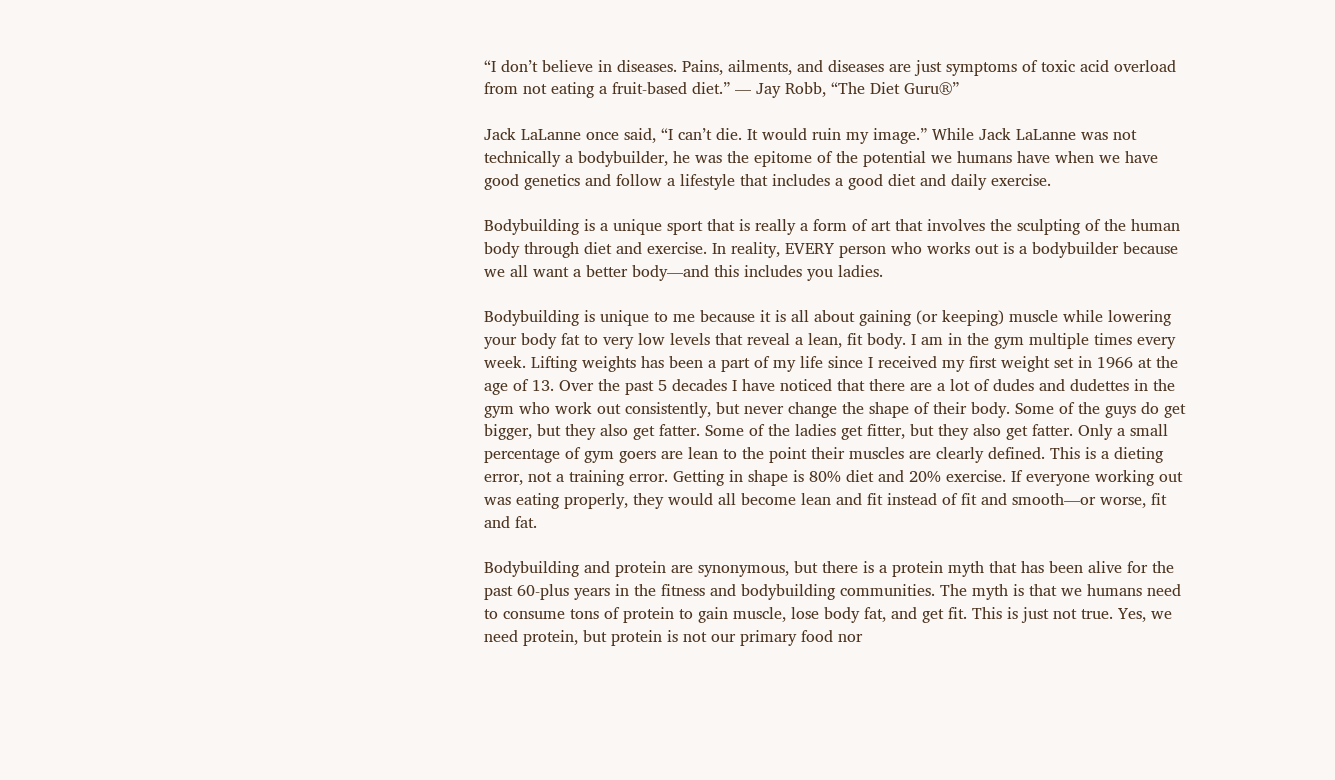“I don’t believe in diseases. Pains, ailments, and diseases are just symptoms of toxic acid overload from not eating a fruit-based diet.” — Jay Robb, “The Diet Guru®”

Jack LaLanne once said, “I can’t die. It would ruin my image.” While Jack LaLanne was not technically a bodybuilder, he was the epitome of the potential we humans have when we have good genetics and follow a lifestyle that includes a good diet and daily exercise.

Bodybuilding is a unique sport that is really a form of art that involves the sculpting of the human body through diet and exercise. In reality, EVERY person who works out is a bodybuilder because we all want a better body—and this includes you ladies.

Bodybuilding is unique to me because it is all about gaining (or keeping) muscle while lowering your body fat to very low levels that reveal a lean, fit body. I am in the gym multiple times every week. Lifting weights has been a part of my life since I received my first weight set in 1966 at the age of 13. Over the past 5 decades I have noticed that there are a lot of dudes and dudettes in the gym who work out consistently, but never change the shape of their body. Some of the guys do get bigger, but they also get fatter. Some of the ladies get fitter, but they also get fatter. Only a small percentage of gym goers are lean to the point their muscles are clearly defined. This is a dieting error, not a training error. Getting in shape is 80% diet and 20% exercise. If everyone working out was eating properly, they would all become lean and fit instead of fit and smooth—or worse, fit and fat.

Bodybuilding and protein are synonymous, but there is a protein myth that has been alive for the past 60-plus years in the fitness and bodybuilding communities. The myth is that we humans need to consume tons of protein to gain muscle, lose body fat, and get fit. This is just not true. Yes, we need protein, but protein is not our primary food nor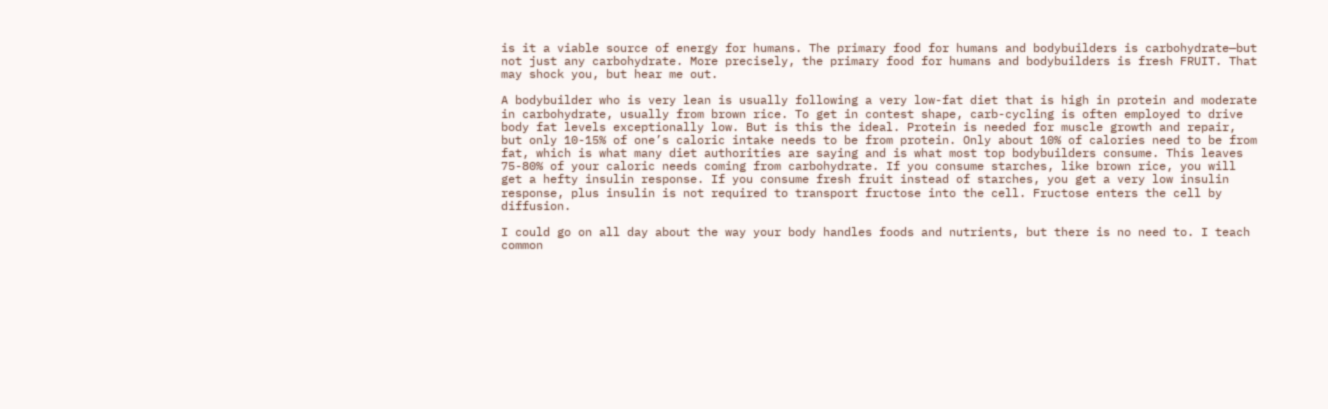is it a viable source of energy for humans. The primary food for humans and bodybuilders is carbohydrate—but not just any carbohydrate. More precisely, the primary food for humans and bodybuilders is fresh FRUIT. That may shock you, but hear me out.

A bodybuilder who is very lean is usually following a very low-fat diet that is high in protein and moderate in carbohydrate, usually from brown rice. To get in contest shape, carb-cycling is often employed to drive body fat levels exceptionally low. But is this the ideal. Protein is needed for muscle growth and repair, but only 10-15% of one’s caloric intake needs to be from protein. Only about 10% of calories need to be from fat, which is what many diet authorities are saying and is what most top bodybuilders consume. This leaves 75-80% of your caloric needs coming from carbohydrate. If you consume starches, like brown rice, you will get a hefty insulin response. If you consume fresh fruit instead of starches, you get a very low insulin response, plus insulin is not required to transport fructose into the cell. Fructose enters the cell by diffusion.

I could go on all day about the way your body handles foods and nutrients, but there is no need to. I teach common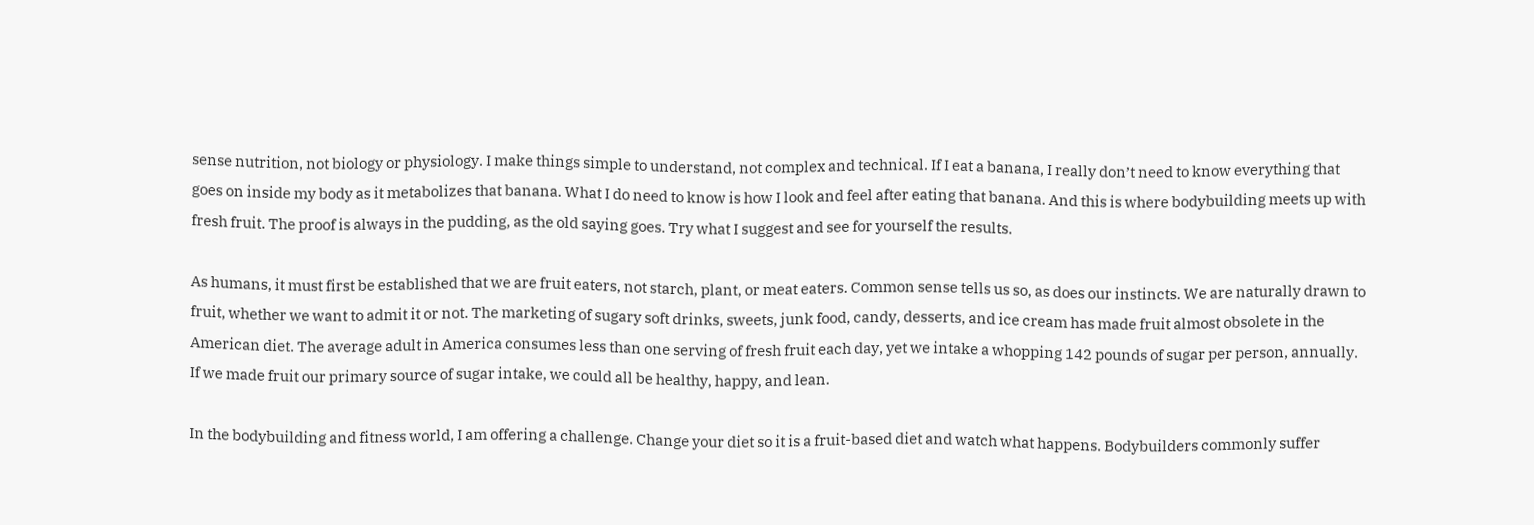sense nutrition, not biology or physiology. I make things simple to understand, not complex and technical. If I eat a banana, I really don’t need to know everything that goes on inside my body as it metabolizes that banana. What I do need to know is how I look and feel after eating that banana. And this is where bodybuilding meets up with fresh fruit. The proof is always in the pudding, as the old saying goes. Try what I suggest and see for yourself the results.

As humans, it must first be established that we are fruit eaters, not starch, plant, or meat eaters. Common sense tells us so, as does our instincts. We are naturally drawn to fruit, whether we want to admit it or not. The marketing of sugary soft drinks, sweets, junk food, candy, desserts, and ice cream has made fruit almost obsolete in the American diet. The average adult in America consumes less than one serving of fresh fruit each day, yet we intake a whopping 142 pounds of sugar per person, annually. If we made fruit our primary source of sugar intake, we could all be healthy, happy, and lean.

In the bodybuilding and fitness world, I am offering a challenge. Change your diet so it is a fruit-based diet and watch what happens. Bodybuilders commonly suffer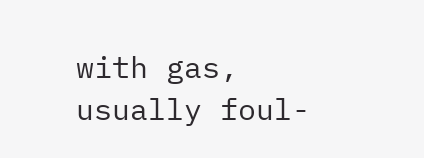with gas, usually foul-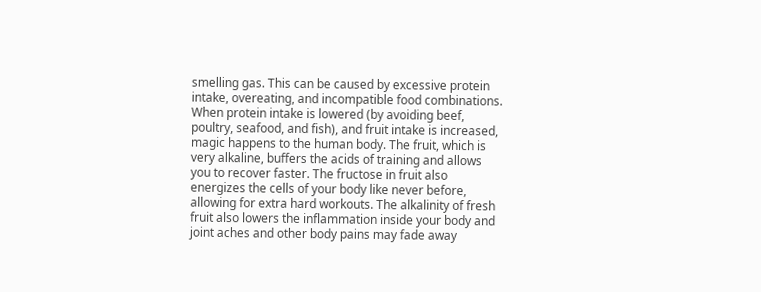smelling gas. This can be caused by excessive protein intake, overeating, and incompatible food combinations. When protein intake is lowered (by avoiding beef, poultry, seafood, and fish), and fruit intake is increased, magic happens to the human body. The fruit, which is very alkaline, buffers the acids of training and allows you to recover faster. The fructose in fruit also energizes the cells of your body like never before, allowing for extra hard workouts. The alkalinity of fresh fruit also lowers the inflammation inside your body and joint aches and other body pains may fade away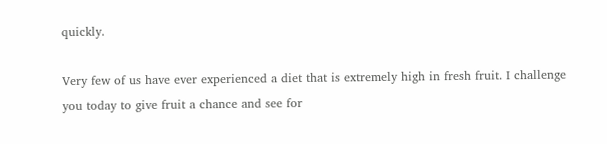quickly.

Very few of us have ever experienced a diet that is extremely high in fresh fruit. I challenge you today to give fruit a chance and see for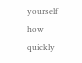yourself how quickly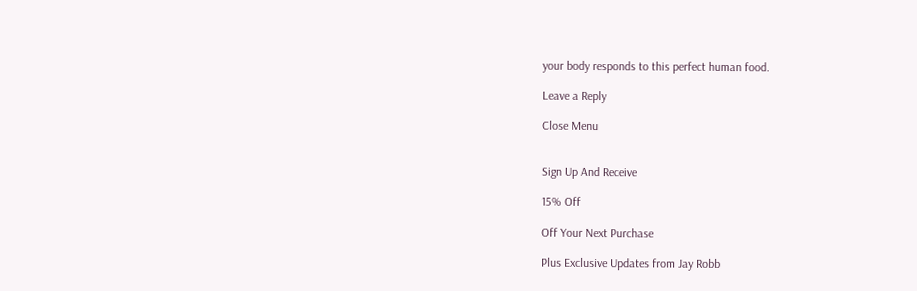your body responds to this perfect human food.

Leave a Reply

Close Menu


Sign Up And Receive

15% Off

Off Your Next Purchase

Plus Exclusive Updates from Jay Robb